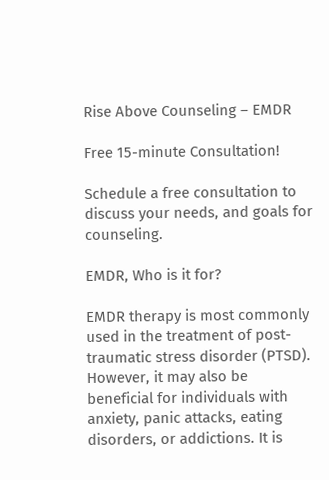Rise Above Counseling – EMDR

Free 15-minute Consultation!

Schedule a free consultation to discuss your needs, and goals for counseling.

EMDR, Who is it for?

EMDR therapy is most commonly used in the treatment of post-traumatic stress disorder (PTSD). However, it may also be beneficial for individuals with anxiety, panic attacks, eating disorders, or addictions. It is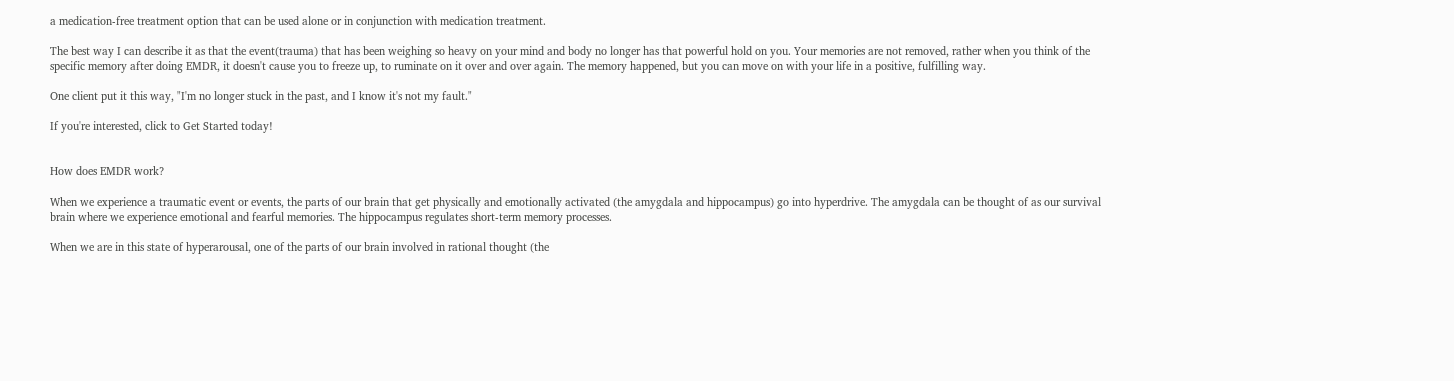a medication-free treatment option that can be used alone or in conjunction with medication treatment.

The best way I can describe it as that the event(trauma) that has been weighing so heavy on your mind and body no longer has that powerful hold on you. Your memories are not removed, rather when you think of the specific memory after doing EMDR, it doesn't cause you to freeze up, to ruminate on it over and over again. The memory happened, but you can move on with your life in a positive, fulfilling way.

One client put it this way, "I'm no longer stuck in the past, and I know it's not my fault."

If you're interested, click to Get Started today!


How does EMDR work?

When we experience a traumatic event or events, the parts of our brain that get physically and emotionally activated (the amygdala and hippocampus) go into hyperdrive. The amygdala can be thought of as our survival brain where we experience emotional and fearful memories. The hippocampus regulates short-term memory processes.

When we are in this state of hyperarousal, one of the parts of our brain involved in rational thought (the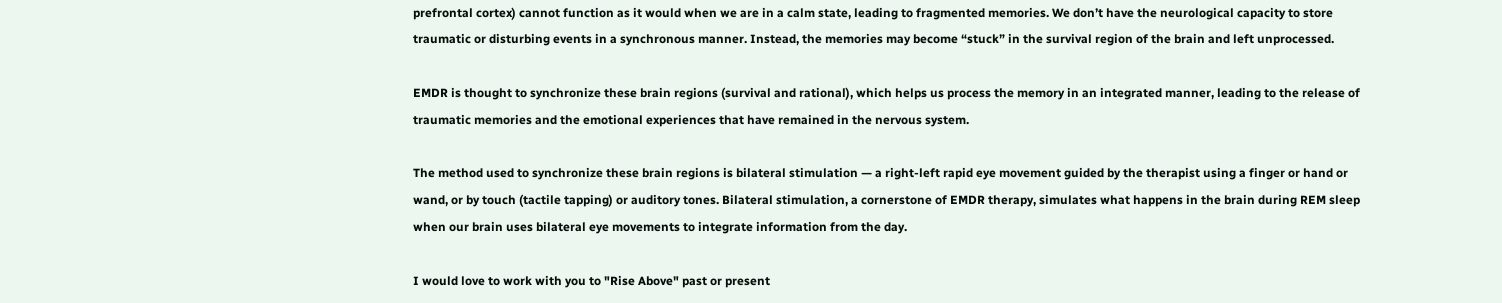prefrontal cortex) cannot function as it would when we are in a calm state, leading to fragmented memories. We don’t have the neurological capacity to store traumatic or disturbing events in a synchronous manner. Instead, the memories may become “stuck” in the survival region of the brain and left unprocessed.

EMDR is thought to synchronize these brain regions (survival and rational), which helps us process the memory in an integrated manner, leading to the release of traumatic memories and the emotional experiences that have remained in the nervous system.

The method used to synchronize these brain regions is bilateral stimulation — a right-left rapid eye movement guided by the therapist using a finger or hand or wand, or by touch (tactile tapping) or auditory tones. Bilateral stimulation, a cornerstone of EMDR therapy, simulates what happens in the brain during REM sleep when our brain uses bilateral eye movements to integrate information from the day.

I would love to work with you to "Rise Above" past or present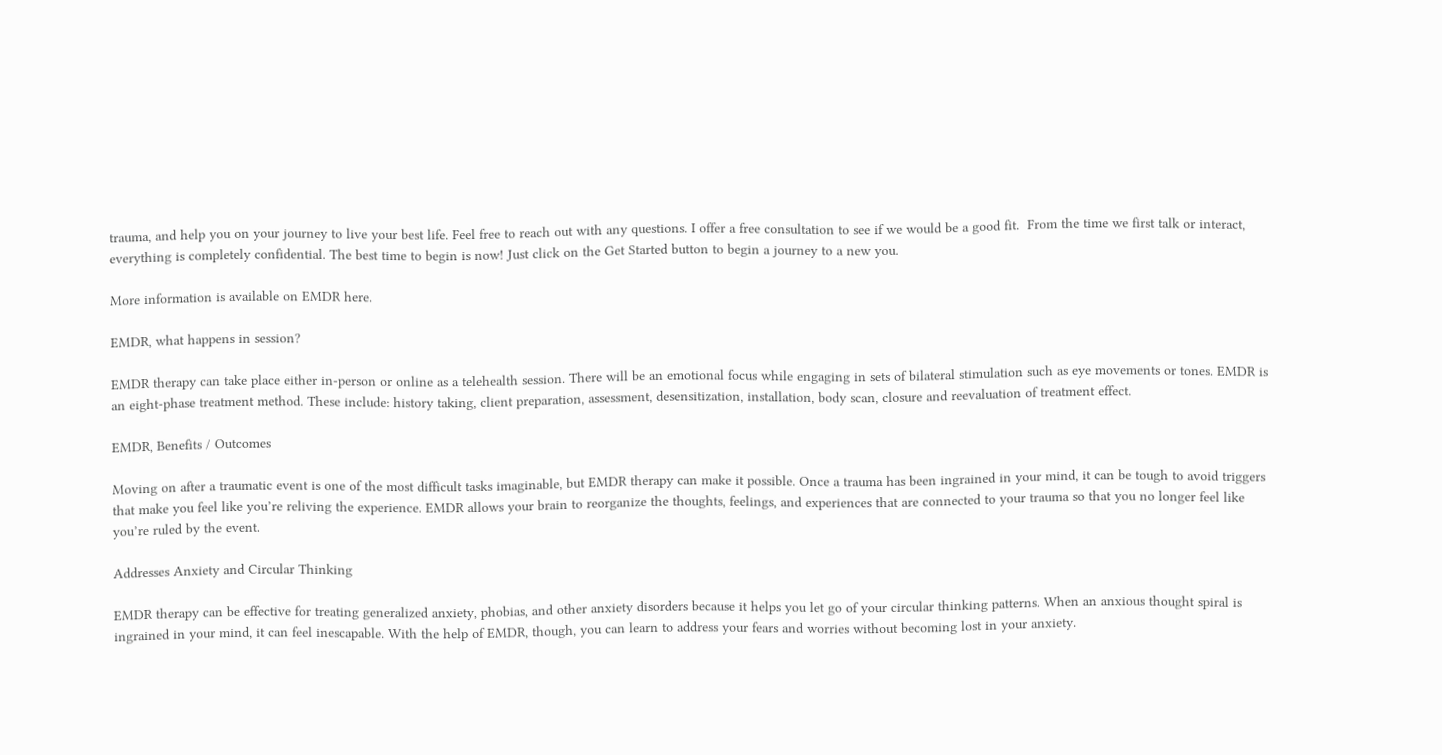trauma, and help you on your journey to live your best life. Feel free to reach out with any questions. I offer a free consultation to see if we would be a good fit.  From the time we first talk or interact, everything is completely confidential. The best time to begin is now! Just click on the Get Started button to begin a journey to a new you.

More information is available on EMDR here.

EMDR, what happens in session?

EMDR therapy can take place either in-person or online as a telehealth session. There will be an emotional focus while engaging in sets of bilateral stimulation such as eye movements or tones. EMDR is an eight-phase treatment method. These include: history taking, client preparation, assessment, desensitization, installation, body scan, closure and reevaluation of treatment effect.

EMDR, Benefits / Outcomes

Moving on after a traumatic event is one of the most difficult tasks imaginable, but EMDR therapy can make it possible. Once a trauma has been ingrained in your mind, it can be tough to avoid triggers that make you feel like you’re reliving the experience. EMDR allows your brain to reorganize the thoughts, feelings, and experiences that are connected to your trauma so that you no longer feel like you’re ruled by the event.

Addresses Anxiety and Circular Thinking

EMDR therapy can be effective for treating generalized anxiety, phobias, and other anxiety disorders because it helps you let go of your circular thinking patterns. When an anxious thought spiral is ingrained in your mind, it can feel inescapable. With the help of EMDR, though, you can learn to address your fears and worries without becoming lost in your anxiety.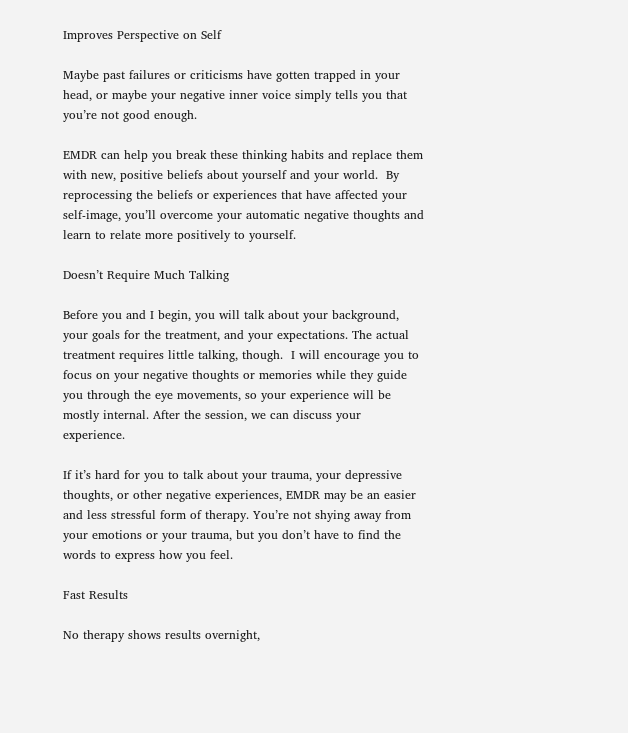Improves Perspective on Self

Maybe past failures or criticisms have gotten trapped in your head, or maybe your negative inner voice simply tells you that you’re not good enough.

EMDR can help you break these thinking habits and replace them with new, positive beliefs about yourself and your world.  By reprocessing the beliefs or experiences that have affected your self-image, you’ll overcome your automatic negative thoughts and learn to relate more positively to yourself.

Doesn’t Require Much Talking

Before you and I begin, you will talk about your background, your goals for the treatment, and your expectations. The actual treatment requires little talking, though.  I will encourage you to focus on your negative thoughts or memories while they guide you through the eye movements, so your experience will be mostly internal. After the session, we can discuss your experience.

If it’s hard for you to talk about your trauma, your depressive thoughts, or other negative experiences, EMDR may be an easier and less stressful form of therapy. You’re not shying away from your emotions or your trauma, but you don’t have to find the words to express how you feel.

Fast Results

No therapy shows results overnight,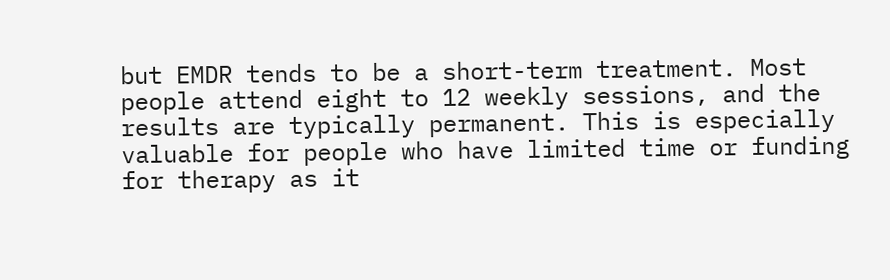but EMDR tends to be a short-term treatment. Most people attend eight to 12 weekly sessions, and the results are typically permanent. This is especially valuable for people who have limited time or funding for therapy as it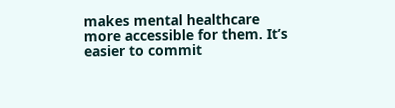makes mental healthcare more accessible for them. It’s easier to commit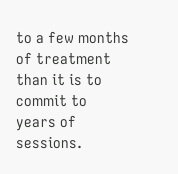to a few months of treatment than it is to commit to years of sessions.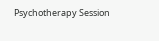Psychotherapy Session